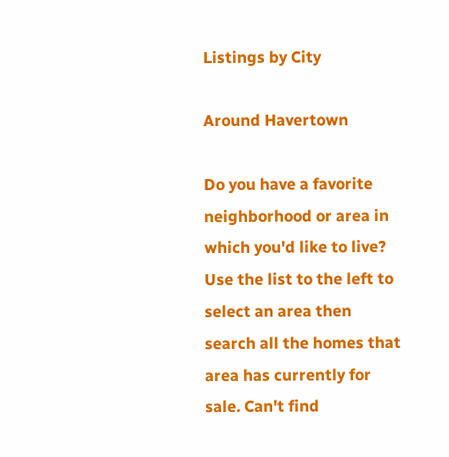Listings by City

Around Havertown

Do you have a favorite neighborhood or area in which you'd like to live? Use the list to the left to select an area then search all the homes that area has currently for sale. Can't find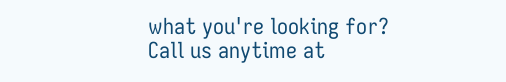what you're looking for? Call us anytime at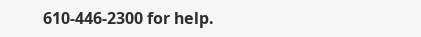610-446-2300 for help.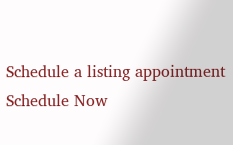Schedule a listing appointment Schedule Now